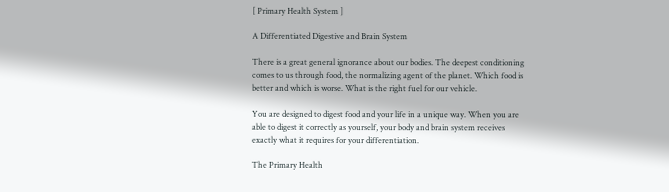[ Primary Health System ]

A Differentiated Digestive and Brain System

There is a great general ignorance about our bodies. The deepest conditioning comes to us through food, the normalizing agent of the planet. Which food is better and which is worse. What is the right fuel for our vehicle.

You are designed to digest food and your life in a unique way. When you are able to digest it correctly as yourself, your body and brain system receives exactly what it requires for your differentiation.

The Primary Health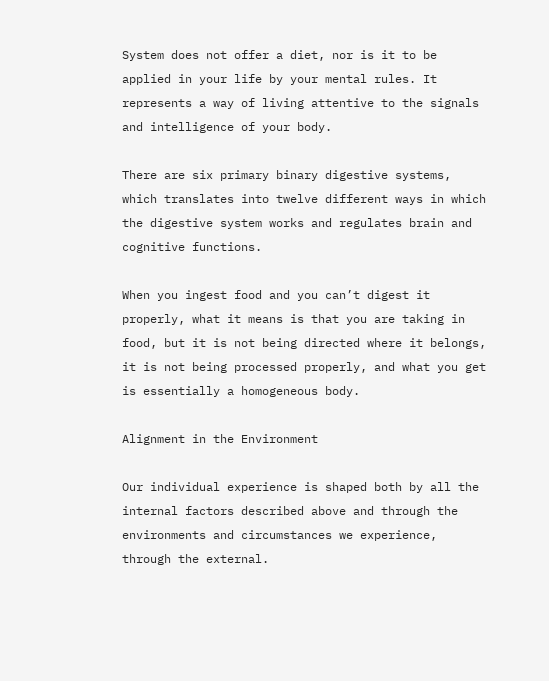System does not offer a diet, nor is it to be applied in your life by your mental rules. It represents a way of living attentive to the signals and intelligence of your body.

There are six primary binary digestive systems, which translates into twelve different ways in which the digestive system works and regulates brain and cognitive functions.

When you ingest food and you can’t digest it properly, what it means is that you are taking in food, but it is not being directed where it belongs, it is not being processed properly, and what you get is essentially a homogeneous body.

Alignment in the Environment

Our individual experience is shaped both by all the internal factors described above and through the environments and circumstances we experience, through the external.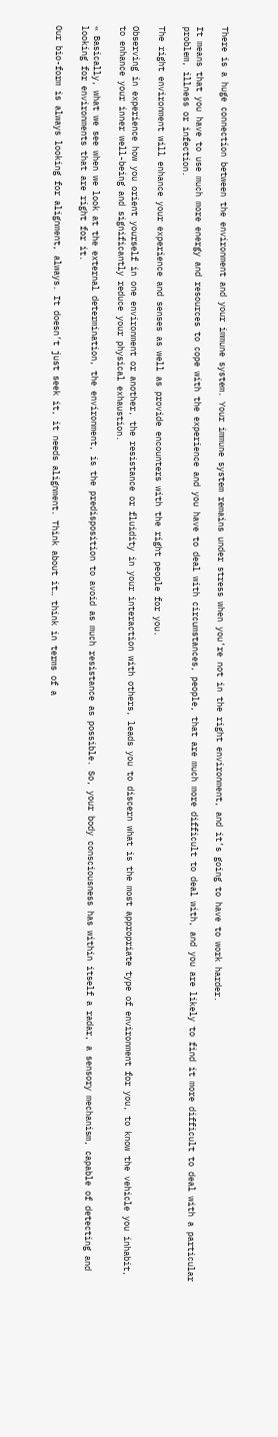There is a huge connection between the environment and your immune system. Your immune system remains under stress when you’re not in the right environment, and it’s going to have to work harder.

It means that you have to use much more energy and resources to cope with the experience and you have to deal with circumstances, people, that are much more difficult to deal with, and you are likely to find it more difficult to deal with a particular problem, illness or infection.

The right environment will enhance your experience and senses as well as provide encounters with the right people for you.

Observing in experience how you orient yourself in one environment or another, the resistance or fluidity in your interaction with others, leads you to discern what is the most appropriate type of environment for you, to know the vehicle you inhabit, to enhance your inner well-being and significantly reduce your physical exhaustion.

« Basically, what we see when we look at the external determination, the environment, is the predisposition to avoid as much resistance as possible. So, your body consciousness has within itself a radar, a sensory mechanism, capable of detecting and looking for environments that are right for it.

Our bio-form is always looking for alignment, always. It doesn’t just seek it, it needs alignment. Think about it… think in terms of a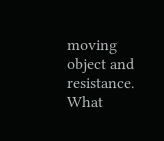moving object and resistance. What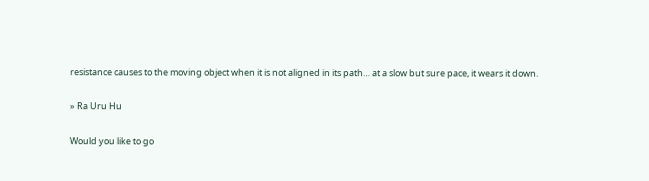resistance causes to the moving object when it is not aligned in its path… at a slow but sure pace, it wears it down.

» Ra Uru Hu

Would you like to go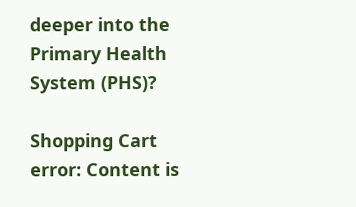deeper into the Primary Health System (PHS)?

Shopping Cart
error: Content is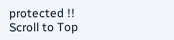protected !!
Scroll to Top